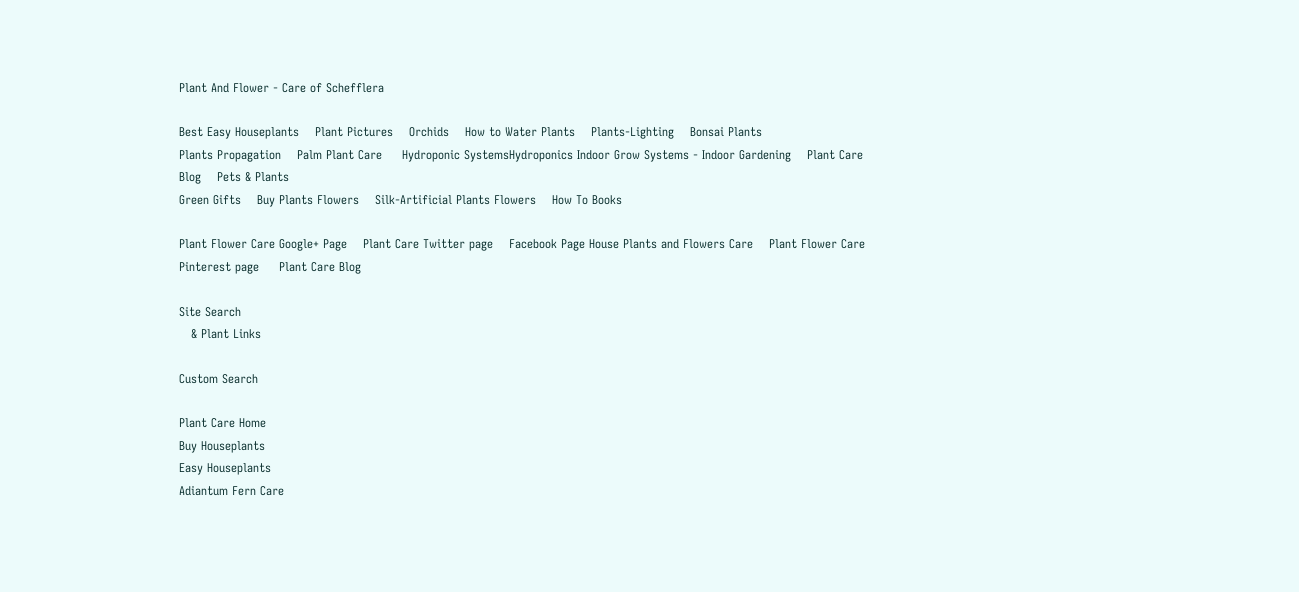Plant And Flower - Care of Schefflera

Best Easy Houseplants    Plant Pictures    Orchids    How to Water Plants    Plants-Lighting    Bonsai Plants
Plants Propagation    Palm Plant Care     Hydroponic SystemsHydroponics Indoor Grow Systems - Indoor Gardening    Plant Care Blog    Pets & Plants
Green Gifts    Buy Plants Flowers    Silk-Artificial Plants Flowers    How To Books

Plant Flower Care Google+ Page    Plant Care Twitter page    Facebook Page House Plants and Flowers Care    Plant Flower Care Pinterest page     Plant Care Blog

Site Search
   & Plant Links

Custom Search

Plant Care Home
Buy Houseplants
Easy Houseplants
Adiantum Fern Care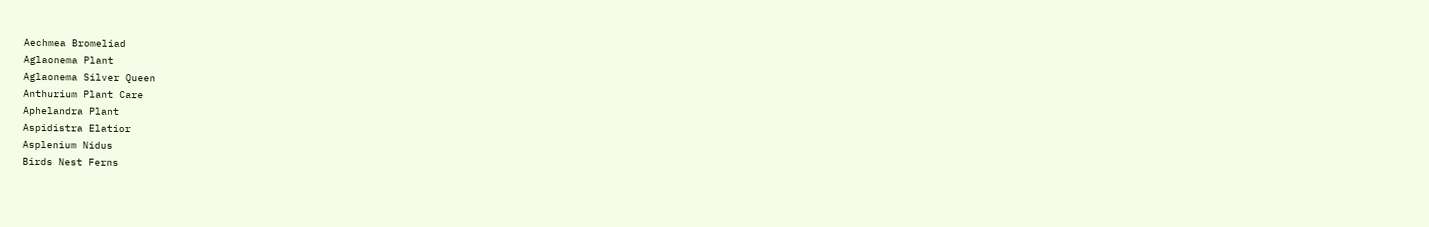Aechmea Bromeliad
Aglaonema Plant
Aglaonema Silver Queen
Anthurium Plant Care
Aphelandra Plant
Aspidistra Elatior
Asplenium Nidus
Birds Nest Ferns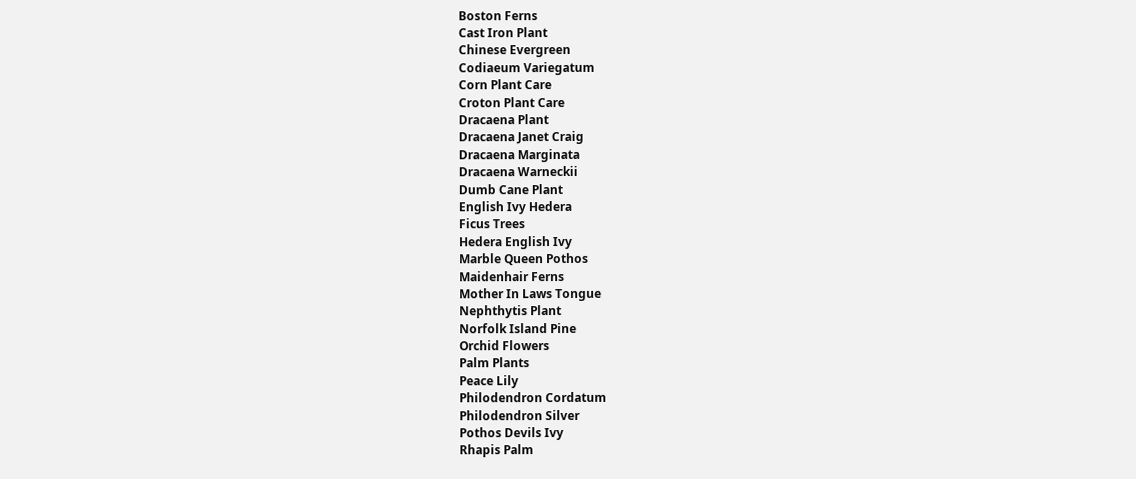Boston Ferns
Cast Iron Plant
Chinese Evergreen
Codiaeum Variegatum
Corn Plant Care
Croton Plant Care
Dracaena Plant
Dracaena Janet Craig
Dracaena Marginata
Dracaena Warneckii
Dumb Cane Plant
English Ivy Hedera
Ficus Trees
Hedera English Ivy
Marble Queen Pothos
Maidenhair Ferns
Mother In Laws Tongue
Nephthytis Plant
Norfolk Island Pine
Orchid Flowers
Palm Plants
Peace Lily
Philodendron Cordatum
Philodendron Silver
Pothos Devils Ivy
Rhapis Palm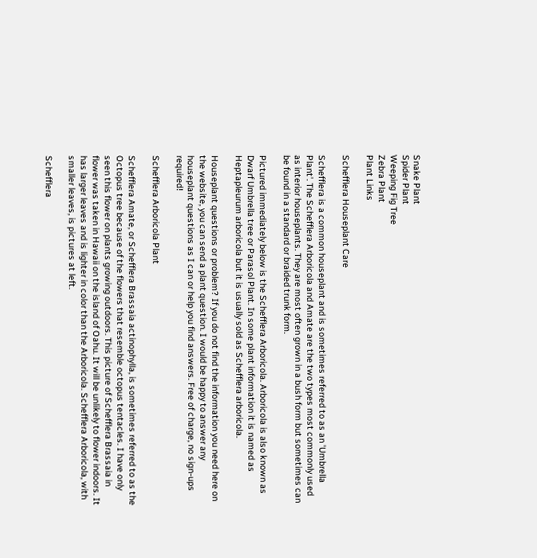Snake Plant
Spider Plant
Weeping Fig Tree
Zebra Plant
Plant Links

Schefflera Houseplant Care

Schefflera is a common houseplant and is sometimes referred to as an 'Umbrella Plant'. The Schefflera Arboricola and Amate are the two types most commonly used as interior houseplants. They are most often grown in a bush form but sometimes can be found in a standard or braided trunk form.

Pictured immediately below is the Schefflera Arboricola. Arboricola is also known as Dwarf Umbrella tree or Parasol Plant. In some plant information it is named as Heptapleurum arboricola but it is usually sold as Schefflera arboricola.

Houseplant questions or problem? If you do not find the information you need here on the website, you can send a plant question. I would be happy to answer any houseplant questions as I can or help you find answers. Free of charge, no sign-ups required!

Schefflera Arboricola Plant

Schefflera Amate, or Schefflera Brassaia actinophylla, is sometimes referred to as the Octopus tree because of the flowers that resemble octopus tentacles. I have only seen this flower on plants growing outdoors. This picture of Schefflera Brassaia in flower was taken in Hawaii on the island of Oahu. It will be unlikely to flower indoors. It has larger leaves and is lighter in color than the Arboricola. Schefflera Arboricola, with smaller leaves, is pictures at left.

Schefflera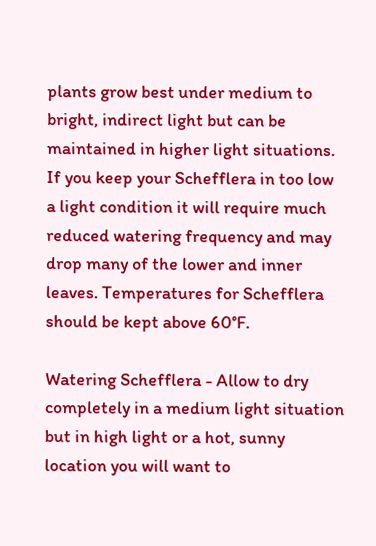plants grow best under medium to bright, indirect light but can be maintained in higher light situations. If you keep your Schefflera in too low a light condition it will require much reduced watering frequency and may drop many of the lower and inner leaves. Temperatures for Schefflera should be kept above 60°F.

Watering Schefflera - Allow to dry completely in a medium light situation but in high light or a hot, sunny location you will want to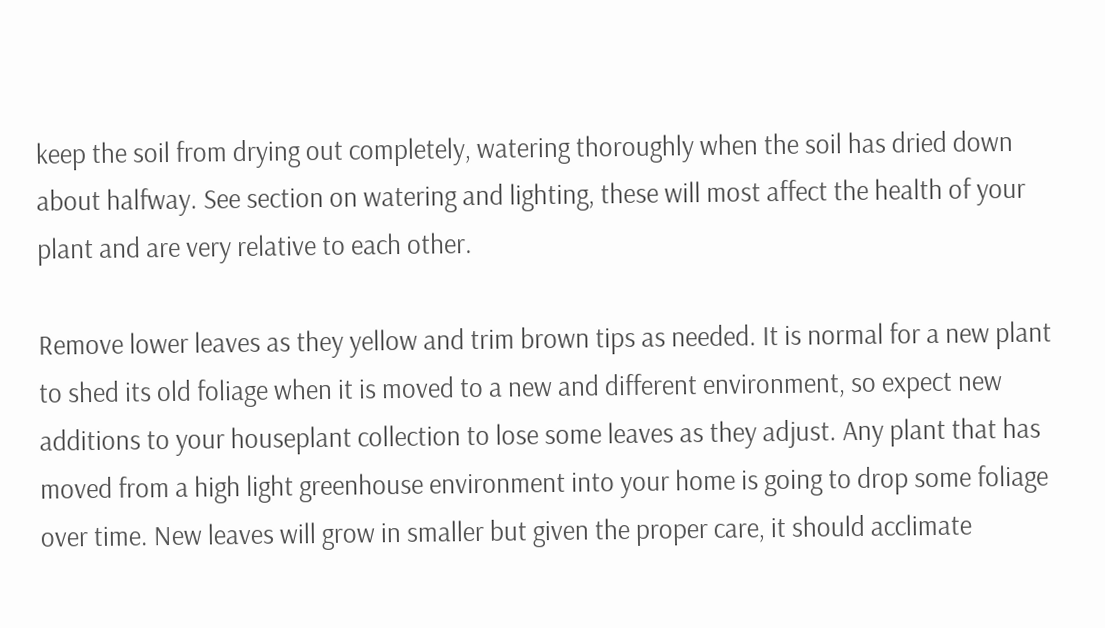keep the soil from drying out completely, watering thoroughly when the soil has dried down about halfway. See section on watering and lighting, these will most affect the health of your plant and are very relative to each other.

Remove lower leaves as they yellow and trim brown tips as needed. It is normal for a new plant to shed its old foliage when it is moved to a new and different environment, so expect new additions to your houseplant collection to lose some leaves as they adjust. Any plant that has moved from a high light greenhouse environment into your home is going to drop some foliage over time. New leaves will grow in smaller but given the proper care, it should acclimate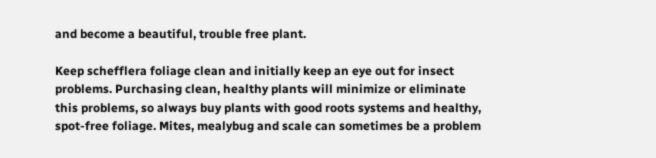and become a beautiful, trouble free plant.

Keep schefflera foliage clean and initially keep an eye out for insect problems. Purchasing clean, healthy plants will minimize or eliminate this problems, so always buy plants with good roots systems and healthy, spot-free foliage. Mites, mealybug and scale can sometimes be a problem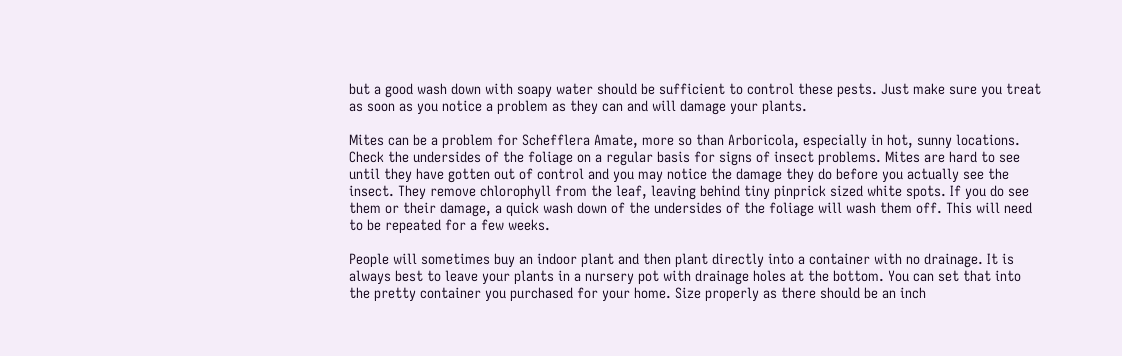but a good wash down with soapy water should be sufficient to control these pests. Just make sure you treat as soon as you notice a problem as they can and will damage your plants.

Mites can be a problem for Schefflera Amate, more so than Arboricola, especially in hot, sunny locations. Check the undersides of the foliage on a regular basis for signs of insect problems. Mites are hard to see until they have gotten out of control and you may notice the damage they do before you actually see the insect. They remove chlorophyll from the leaf, leaving behind tiny pinprick sized white spots. If you do see them or their damage, a quick wash down of the undersides of the foliage will wash them off. This will need to be repeated for a few weeks.

People will sometimes buy an indoor plant and then plant directly into a container with no drainage. It is always best to leave your plants in a nursery pot with drainage holes at the bottom. You can set that into the pretty container you purchased for your home. Size properly as there should be an inch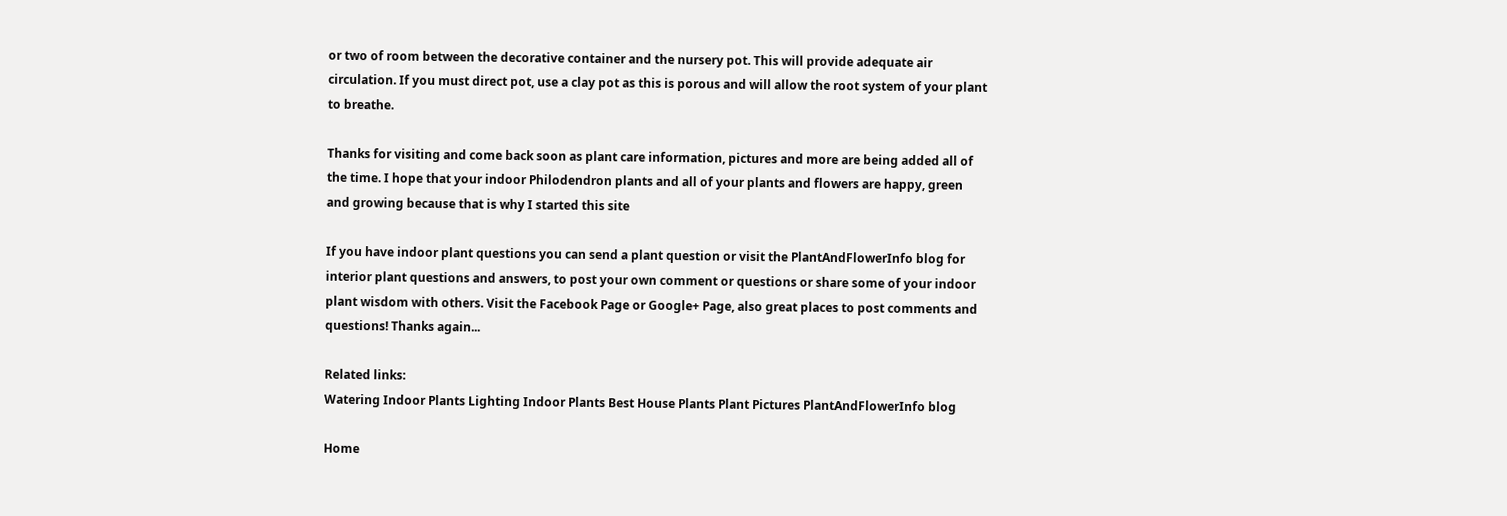or two of room between the decorative container and the nursery pot. This will provide adequate air circulation. If you must direct pot, use a clay pot as this is porous and will allow the root system of your plant to breathe.

Thanks for visiting and come back soon as plant care information, pictures and more are being added all of the time. I hope that your indoor Philodendron plants and all of your plants and flowers are happy, green and growing because that is why I started this site

If you have indoor plant questions you can send a plant question or visit the PlantAndFlowerInfo blog for interior plant questions and answers, to post your own comment or questions or share some of your indoor plant wisdom with others. Visit the Facebook Page or Google+ Page, also great places to post comments and questions! Thanks again...

Related links:
Watering Indoor Plants Lighting Indoor Plants Best House Plants Plant Pictures PlantAndFlowerInfo blog

Home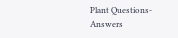Plant Questions-Answers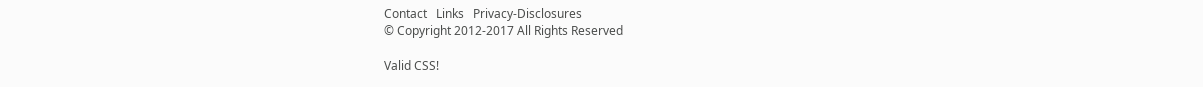Contact   Links   Privacy-Disclosures
© Copyright 2012-2017 All Rights Reserved

Valid CSS!